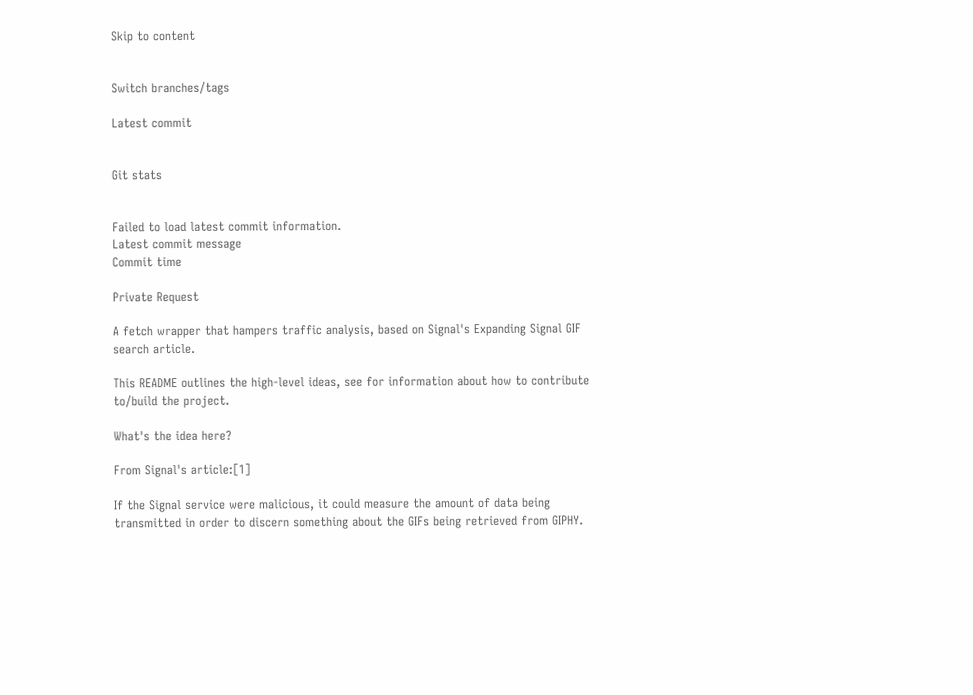Skip to content


Switch branches/tags

Latest commit


Git stats


Failed to load latest commit information.
Latest commit message
Commit time

Private Request

A fetch wrapper that hampers traffic analysis, based on Signal's Expanding Signal GIF search article.

This README outlines the high-level ideas, see for information about how to contribute to/build the project.

What's the idea here?

From Signal's article:[1]

If the Signal service were malicious, it could measure the amount of data being transmitted in order to discern something about the GIFs being retrieved from GIPHY.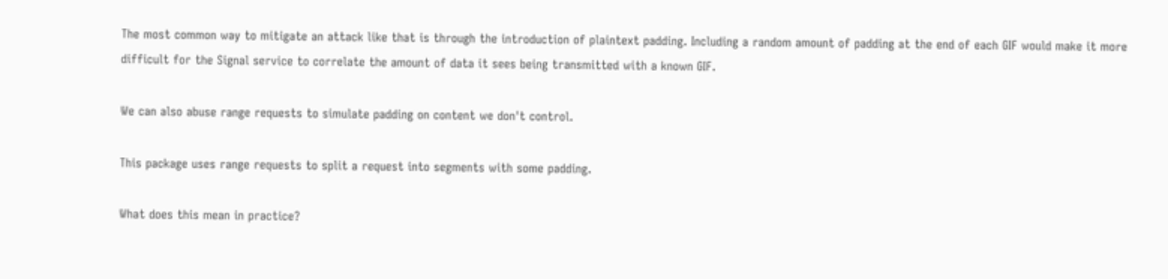The most common way to mitigate an attack like that is through the introduction of plaintext padding. Including a random amount of padding at the end of each GIF would make it more difficult for the Signal service to correlate the amount of data it sees being transmitted with a known GIF.

We can also abuse range requests to simulate padding on content we don't control.

This package uses range requests to split a request into segments with some padding.

What does this mean in practice?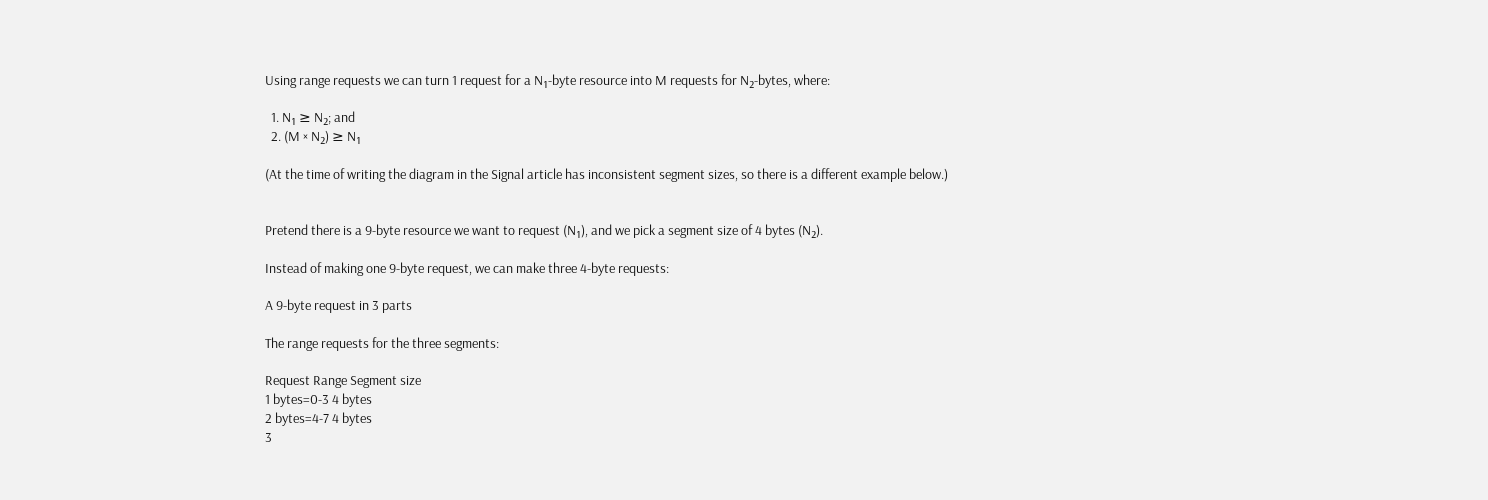Using range requests we can turn 1 request for a N₁-byte resource into M requests for N₂-bytes, where:

  1. N₁ ≥ N₂; and
  2. (M × N₂) ≥ N₁

(At the time of writing the diagram in the Signal article has inconsistent segment sizes, so there is a different example below.)


Pretend there is a 9-byte resource we want to request (N₁), and we pick a segment size of 4 bytes (N₂).

Instead of making one 9-byte request, we can make three 4-byte requests:

A 9-byte request in 3 parts

The range requests for the three segments:

Request Range Segment size
1 bytes=0-3 4 bytes
2 bytes=4-7 4 bytes
3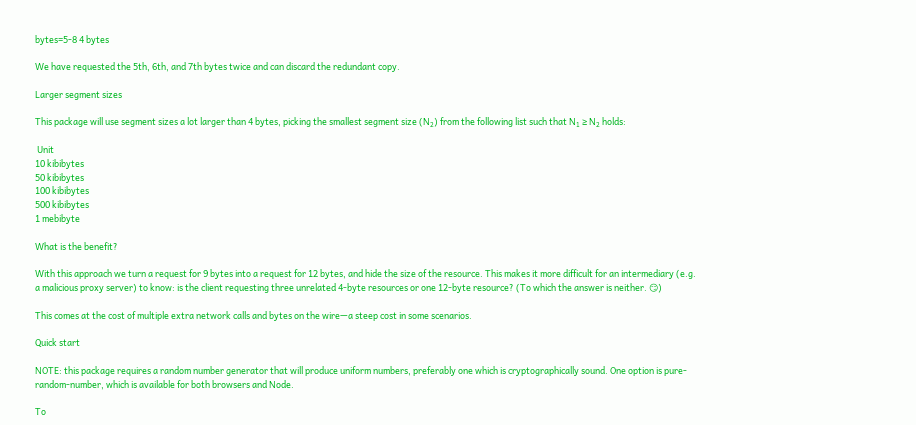bytes=5-8 4 bytes

We have requested the 5th, 6th, and 7th bytes twice and can discard the redundant copy.

Larger segment sizes

This package will use segment sizes a lot larger than 4 bytes, picking the smallest segment size (N₂) from the following list such that N₁ ≥ N₂ holds:

 Unit
10 kibibytes
50 kibibytes
100 kibibytes
500 kibibytes
1 mebibyte

What is the benefit?

With this approach we turn a request for 9 bytes into a request for 12 bytes, and hide the size of the resource. This makes it more difficult for an intermediary (e.g. a malicious proxy server) to know: is the client requesting three unrelated 4-byte resources or one 12-byte resource? (To which the answer is neither. 😏)

This comes at the cost of multiple extra network calls and bytes on the wire—a steep cost in some scenarios.

Quick start

NOTE: this package requires a random number generator that will produce uniform numbers, preferably one which is cryptographically sound. One option is pure-random-number, which is available for both browsers and Node.

To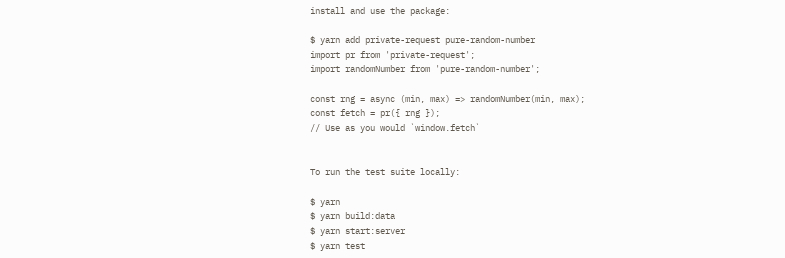install and use the package:

$ yarn add private-request pure-random-number
import pr from 'private-request';
import randomNumber from 'pure-random-number';

const rng = async (min, max) => randomNumber(min, max);
const fetch = pr({ rng });
// Use as you would `window.fetch`


To run the test suite locally:

$ yarn
$ yarn build:data
$ yarn start:server
$ yarn test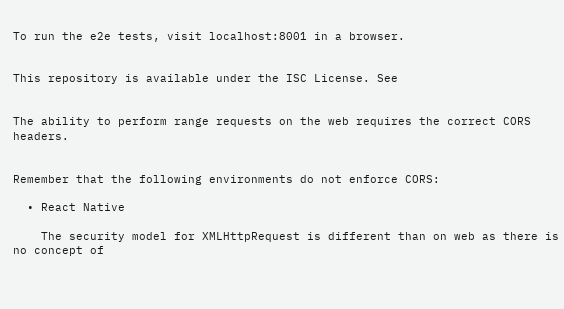To run the e2e tests, visit localhost:8001 in a browser.


This repository is available under the ISC License. See


The ability to perform range requests on the web requires the correct CORS headers.


Remember that the following environments do not enforce CORS:

  • React Native

    The security model for XMLHttpRequest is different than on web as there is no concept of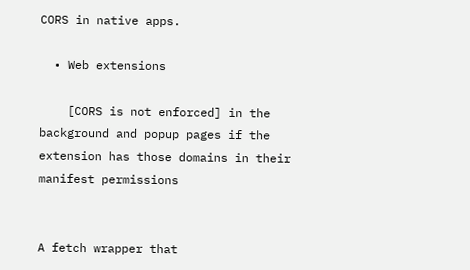CORS in native apps.

  • Web extensions

    [CORS is not enforced] in the background and popup pages if the extension has those domains in their manifest permissions


A fetch wrapper that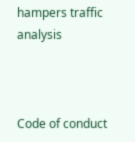hampers traffic analysis



Code of conduct